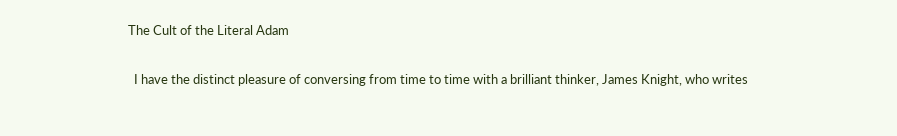The Cult of the Literal Adam

  I have the distinct pleasure of conversing from time to time with a brilliant thinker, James Knight, who writes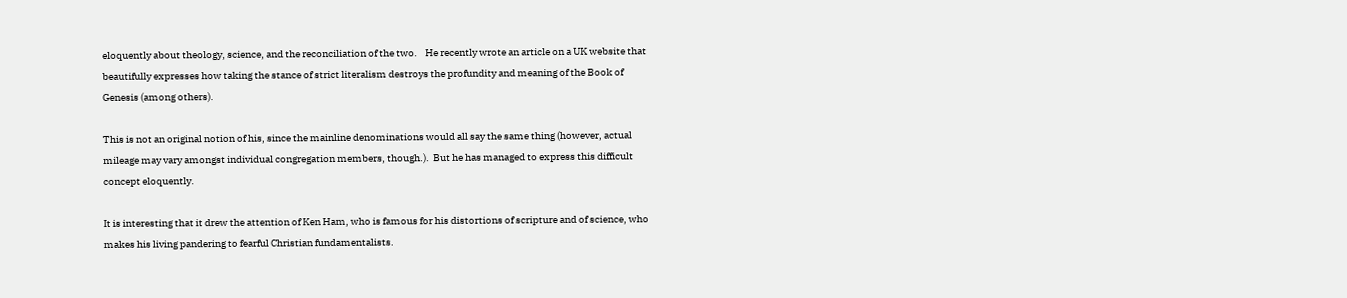eloquently about theology, science, and the reconciliation of the two.    He recently wrote an article on a UK website that beautifully expresses how taking the stance of strict literalism destroys the profundity and meaning of the Book of Genesis (among others).

This is not an original notion of his, since the mainline denominations would all say the same thing (however, actual mileage may vary amongst individual congregation members, though.).  But he has managed to express this difficult concept eloquently.

It is interesting that it drew the attention of Ken Ham, who is famous for his distortions of scripture and of science, who makes his living pandering to fearful Christian fundamentalists.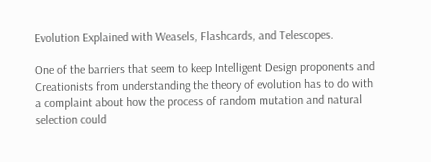Evolution Explained with Weasels, Flashcards, and Telescopes.

One of the barriers that seem to keep Intelligent Design proponents and Creationists from understanding the theory of evolution has to do with a complaint about how the process of random mutation and natural selection could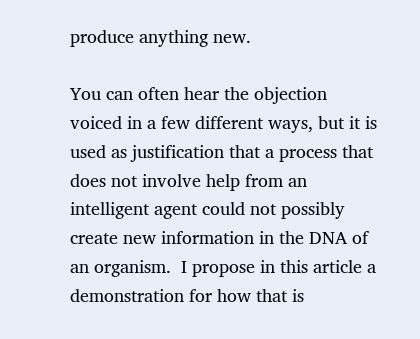produce anything new.

You can often hear the objection voiced in a few different ways, but it is used as justification that a process that does not involve help from an intelligent agent could not possibly create new information in the DNA of an organism.  I propose in this article a demonstration for how that is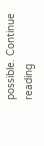possible. Continue reading